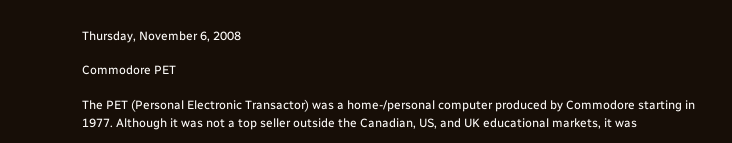Thursday, November 6, 2008

Commodore PET

The PET (Personal Electronic Transactor) was a home-/personal computer produced by Commodore starting in 1977. Although it was not a top seller outside the Canadian, US, and UK educational markets, it was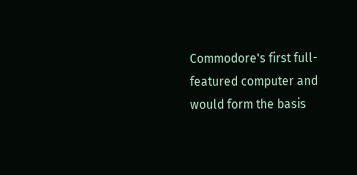Commodore's first full-featured computer and would form the basis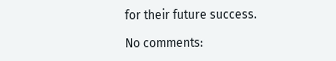for their future success.

No comments: